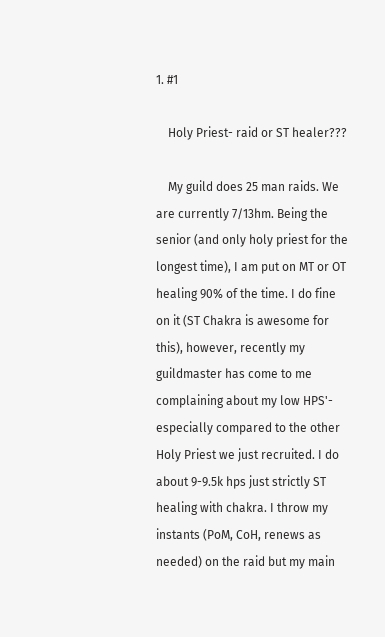1. #1

    Holy Priest- raid or ST healer???

    My guild does 25 man raids. We are currently 7/13hm. Being the senior (and only holy priest for the longest time), I am put on MT or OT healing 90% of the time. I do fine on it (ST Chakra is awesome for this), however, recently my guildmaster has come to me complaining about my low HPS'- especially compared to the other Holy Priest we just recruited. I do about 9-9.5k hps just strictly ST healing with chakra. I throw my instants (PoM, CoH, renews as needed) on the raid but my main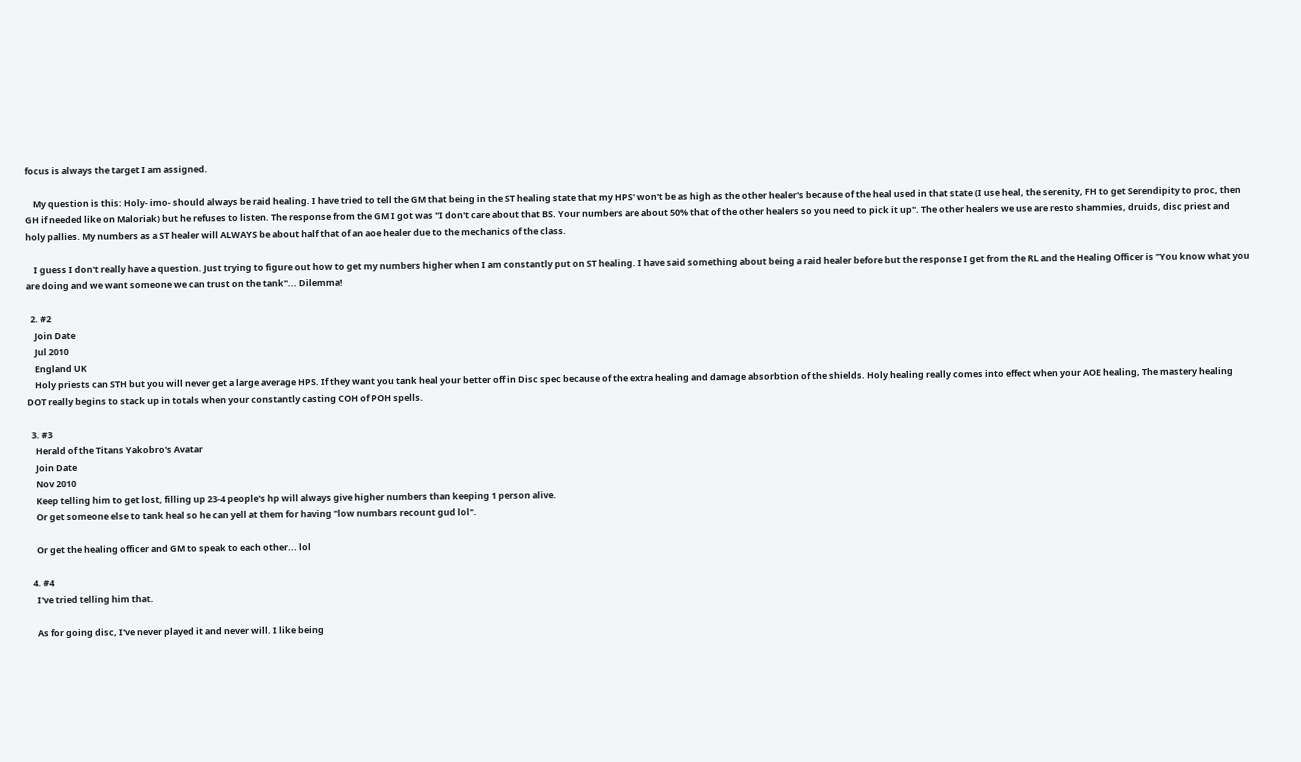focus is always the target I am assigned.

    My question is this: Holy- imo- should always be raid healing. I have tried to tell the GM that being in the ST healing state that my HPS' won't be as high as the other healer's because of the heal used in that state (I use heal, the serenity, FH to get Serendipity to proc, then GH if needed like on Maloriak) but he refuses to listen. The response from the GM I got was "I don't care about that BS. Your numbers are about 50% that of the other healers so you need to pick it up". The other healers we use are resto shammies, druids, disc priest and holy pallies. My numbers as a ST healer will ALWAYS be about half that of an aoe healer due to the mechanics of the class.

    I guess I don't really have a question. Just trying to figure out how to get my numbers higher when I am constantly put on ST healing. I have said something about being a raid healer before but the response I get from the RL and the Healing Officer is "You know what you are doing and we want someone we can trust on the tank"... Dilemma!

  2. #2
    Join Date
    Jul 2010
    England UK
    Holy priests can STH but you will never get a large average HPS. If they want you tank heal your better off in Disc spec because of the extra healing and damage absorbtion of the shields. Holy healing really comes into effect when your AOE healing, The mastery healing DOT really begins to stack up in totals when your constantly casting COH of POH spells.

  3. #3
    Herald of the Titans Yakobro's Avatar
    Join Date
    Nov 2010
    Keep telling him to get lost, filling up 23-4 people's hp will always give higher numbers than keeping 1 person alive.
    Or get someone else to tank heal so he can yell at them for having "low numbars recount gud lol".

    Or get the healing officer and GM to speak to each other... lol

  4. #4
    I've tried telling him that.

    As for going disc, I've never played it and never will. I like being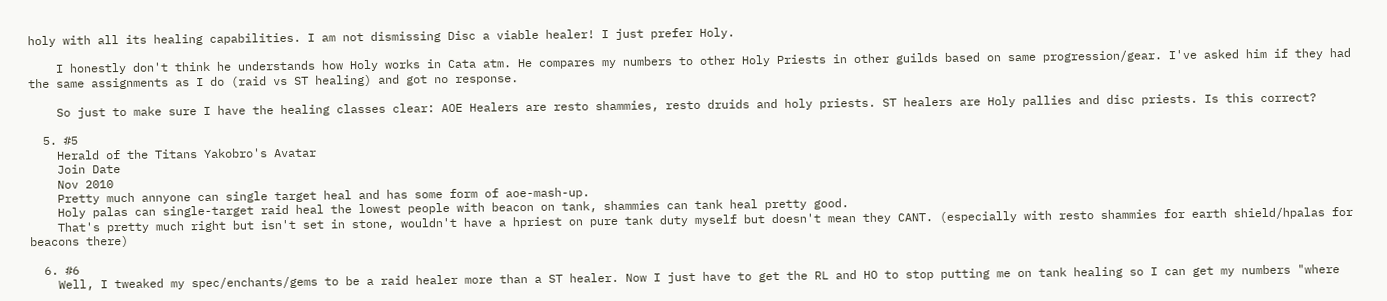holy with all its healing capabilities. I am not dismissing Disc a viable healer! I just prefer Holy.

    I honestly don't think he understands how Holy works in Cata atm. He compares my numbers to other Holy Priests in other guilds based on same progression/gear. I've asked him if they had the same assignments as I do (raid vs ST healing) and got no response.

    So just to make sure I have the healing classes clear: AOE Healers are resto shammies, resto druids and holy priests. ST healers are Holy pallies and disc priests. Is this correct?

  5. #5
    Herald of the Titans Yakobro's Avatar
    Join Date
    Nov 2010
    Pretty much annyone can single target heal and has some form of aoe-mash-up.
    Holy palas can single-target raid heal the lowest people with beacon on tank, shammies can tank heal pretty good.
    That's pretty much right but isn't set in stone, wouldn't have a hpriest on pure tank duty myself but doesn't mean they CANT. (especially with resto shammies for earth shield/hpalas for beacons there)

  6. #6
    Well, I tweaked my spec/enchants/gems to be a raid healer more than a ST healer. Now I just have to get the RL and HO to stop putting me on tank healing so I can get my numbers "where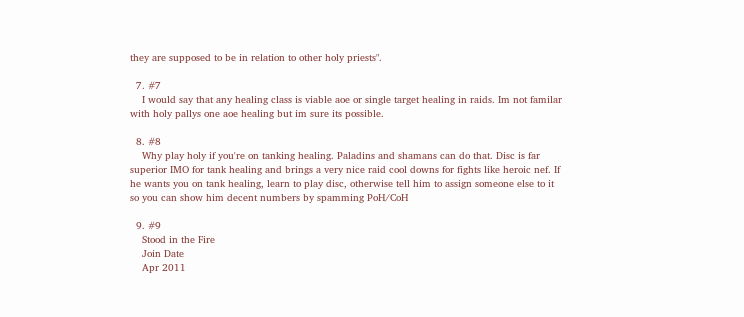they are supposed to be in relation to other holy priests".

  7. #7
    I would say that any healing class is viable aoe or single target healing in raids. Im not familar with holy pallys one aoe healing but im sure its possible.

  8. #8
    Why play holy if you're on tanking healing. Paladins and shamans can do that. Disc is far superior IMO for tank healing and brings a very nice raid cool downs for fights like heroic nef. If he wants you on tank healing, learn to play disc, otherwise tell him to assign someone else to it so you can show him decent numbers by spamming PoH/CoH

  9. #9
    Stood in the Fire
    Join Date
    Apr 2011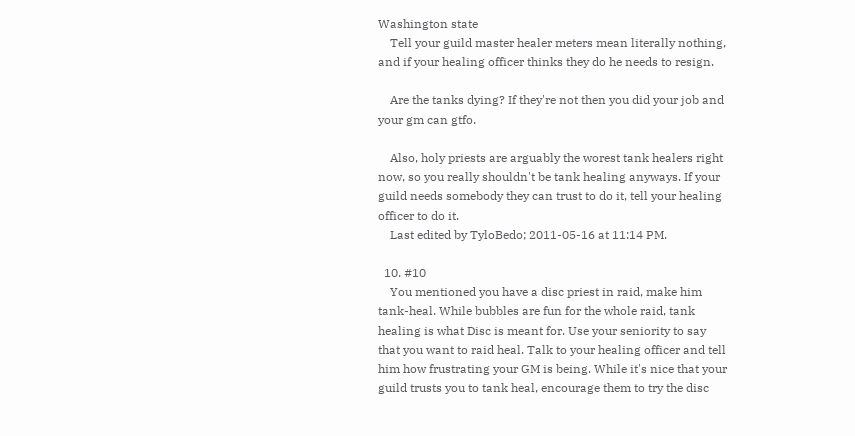Washington state
    Tell your guild master healer meters mean literally nothing, and if your healing officer thinks they do he needs to resign.

    Are the tanks dying? If they're not then you did your job and your gm can gtfo.

    Also, holy priests are arguably the worest tank healers right now, so you really shouldn't be tank healing anyways. If your guild needs somebody they can trust to do it, tell your healing officer to do it.
    Last edited by TyloBedo; 2011-05-16 at 11:14 PM.

  10. #10
    You mentioned you have a disc priest in raid, make him tank-heal. While bubbles are fun for the whole raid, tank healing is what Disc is meant for. Use your seniority to say that you want to raid heal. Talk to your healing officer and tell him how frustrating your GM is being. While it's nice that your guild trusts you to tank heal, encourage them to try the disc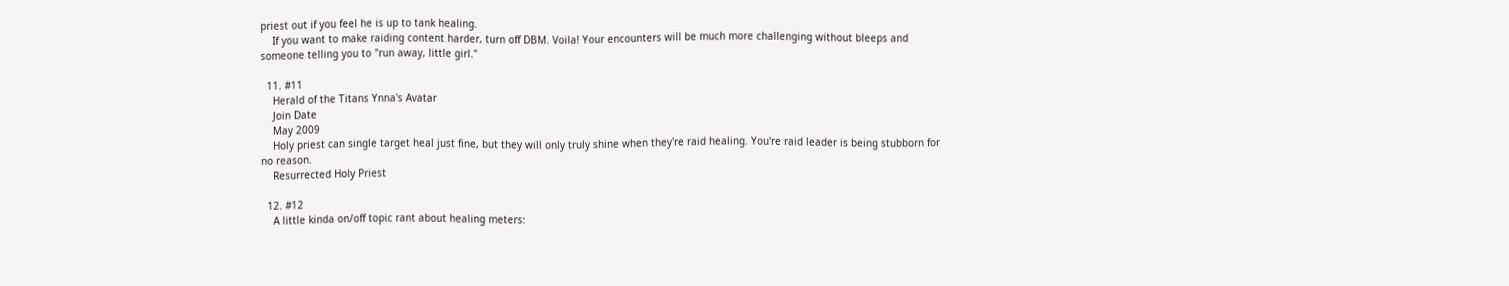priest out if you feel he is up to tank healing.
    If you want to make raiding content harder, turn off DBM. Voila! Your encounters will be much more challenging without bleeps and someone telling you to "run away, little girl."

  11. #11
    Herald of the Titans Ynna's Avatar
    Join Date
    May 2009
    Holy priest can single target heal just fine, but they will only truly shine when they're raid healing. You're raid leader is being stubborn for no reason.
    Resurrected Holy Priest

  12. #12
    A little kinda on/off topic rant about healing meters: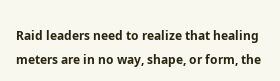Raid leaders need to realize that healing meters are in no way, shape, or form, the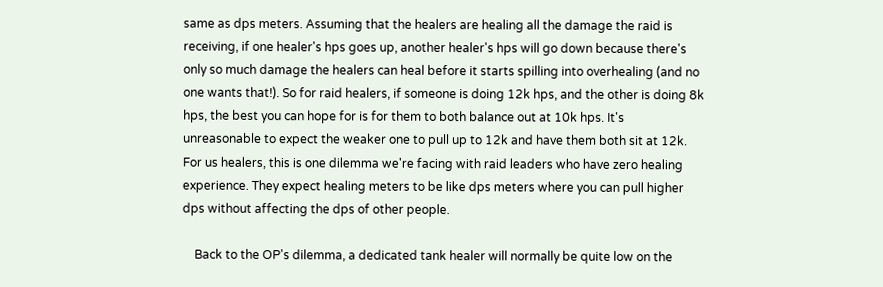same as dps meters. Assuming that the healers are healing all the damage the raid is receiving, if one healer's hps goes up, another healer's hps will go down because there's only so much damage the healers can heal before it starts spilling into overhealing (and no one wants that!). So for raid healers, if someone is doing 12k hps, and the other is doing 8k hps, the best you can hope for is for them to both balance out at 10k hps. It's unreasonable to expect the weaker one to pull up to 12k and have them both sit at 12k. For us healers, this is one dilemma we're facing with raid leaders who have zero healing experience. They expect healing meters to be like dps meters where you can pull higher dps without affecting the dps of other people.

    Back to the OP's dilemma, a dedicated tank healer will normally be quite low on the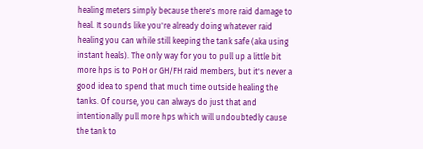healing meters simply because there's more raid damage to heal. It sounds like you're already doing whatever raid healing you can while still keeping the tank safe (aka using instant heals). The only way for you to pull up a little bit more hps is to PoH or GH/FH raid members, but it's never a good idea to spend that much time outside healing the tanks. Of course, you can always do just that and intentionally pull more hps which will undoubtedly cause the tank to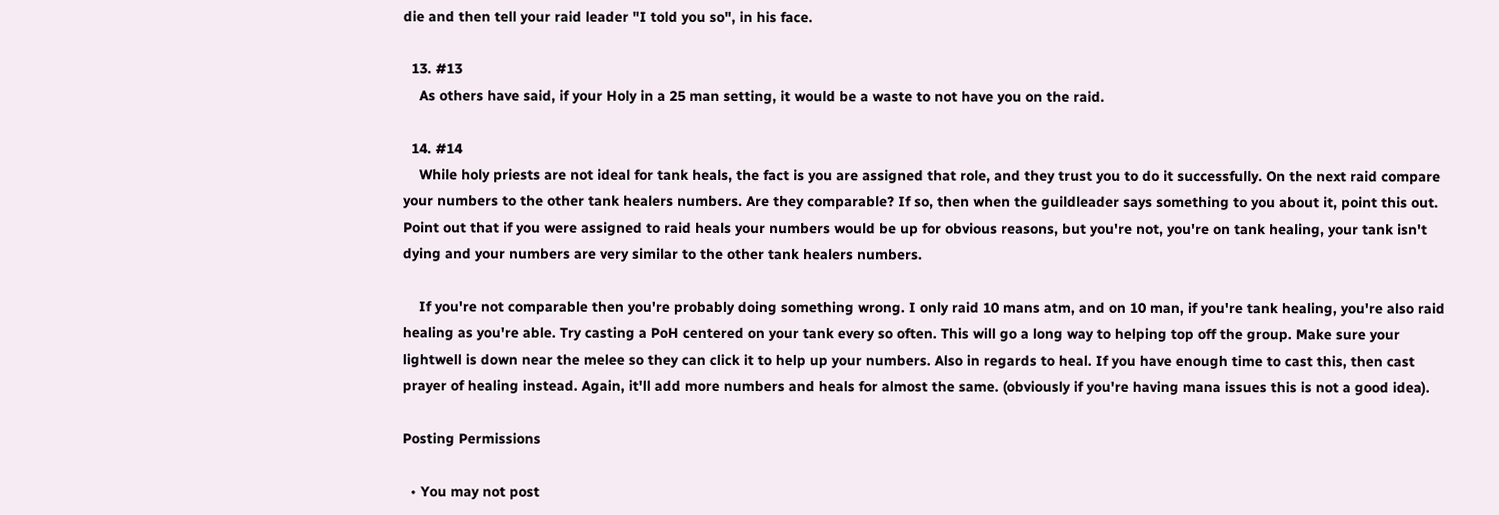die and then tell your raid leader "I told you so", in his face.

  13. #13
    As others have said, if your Holy in a 25 man setting, it would be a waste to not have you on the raid.

  14. #14
    While holy priests are not ideal for tank heals, the fact is you are assigned that role, and they trust you to do it successfully. On the next raid compare your numbers to the other tank healers numbers. Are they comparable? If so, then when the guildleader says something to you about it, point this out. Point out that if you were assigned to raid heals your numbers would be up for obvious reasons, but you're not, you're on tank healing, your tank isn't dying and your numbers are very similar to the other tank healers numbers.

    If you're not comparable then you're probably doing something wrong. I only raid 10 mans atm, and on 10 man, if you're tank healing, you're also raid healing as you're able. Try casting a PoH centered on your tank every so often. This will go a long way to helping top off the group. Make sure your lightwell is down near the melee so they can click it to help up your numbers. Also in regards to heal. If you have enough time to cast this, then cast prayer of healing instead. Again, it'll add more numbers and heals for almost the same. (obviously if you're having mana issues this is not a good idea).

Posting Permissions

  • You may not post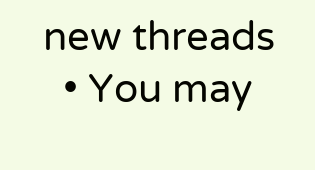new threads
  • You may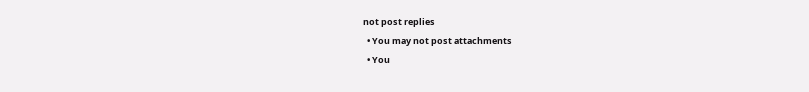not post replies
  • You may not post attachments
  • You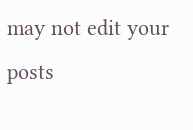may not edit your posts